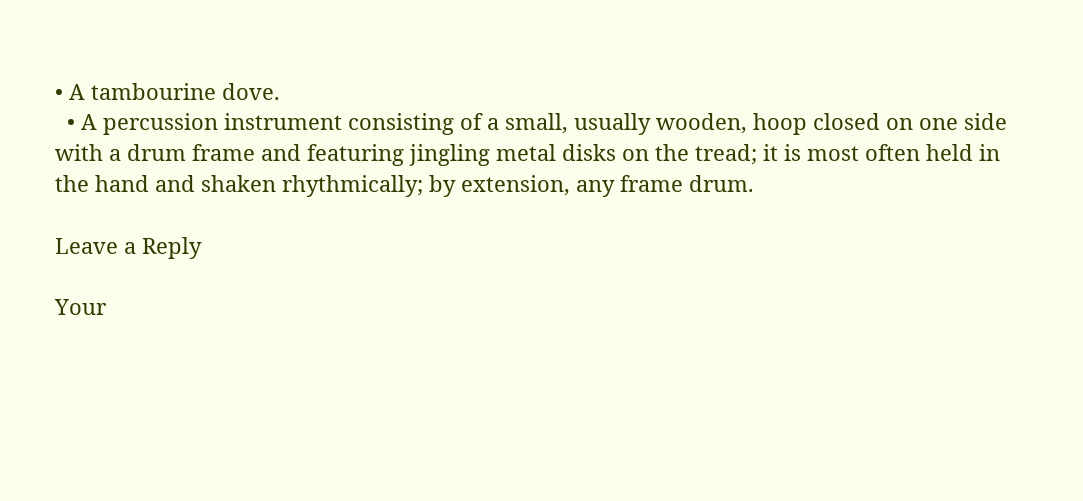• A tambourine dove.
  • A percussion instrument consisting of a small, usually wooden, hoop closed on one side with a drum frame and featuring jingling metal disks on the tread; it is most often held in the hand and shaken rhythmically; by extension, any frame drum.

Leave a Reply

Your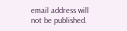email address will not be published.